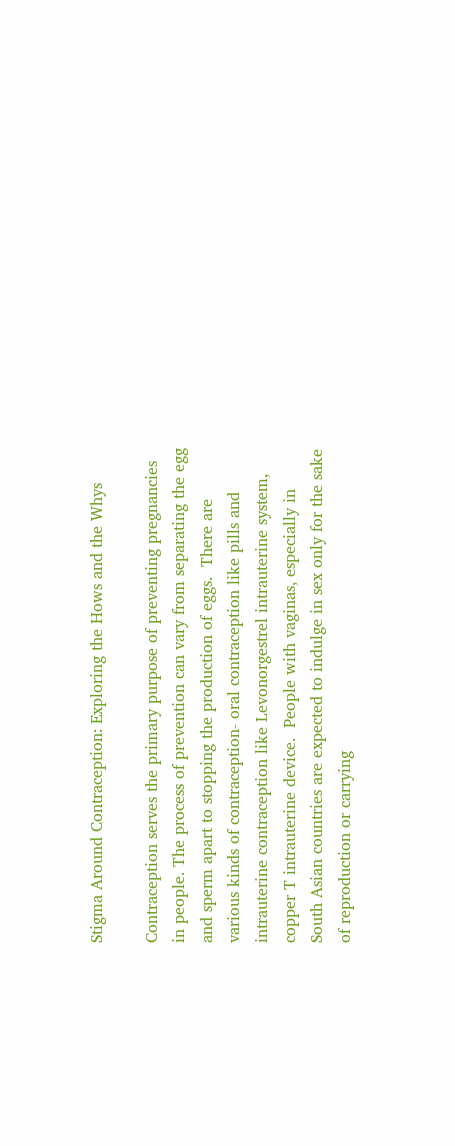Stigma Around Contraception: Exploring the Hows and the Whys

Contraception serves the primary purpose of preventing pregnancies in people. The process of prevention can vary from separating the egg and sperm apart to stopping the production of eggs.  There are various kinds of contraception- oral contraception like pills and intrauterine contraception like Levonorgestrel intrauterine system, copper T intrauterine device.  People with vaginas, especially in South Asian countries are expected to indulge in sex only for the sake of reproduction or carrying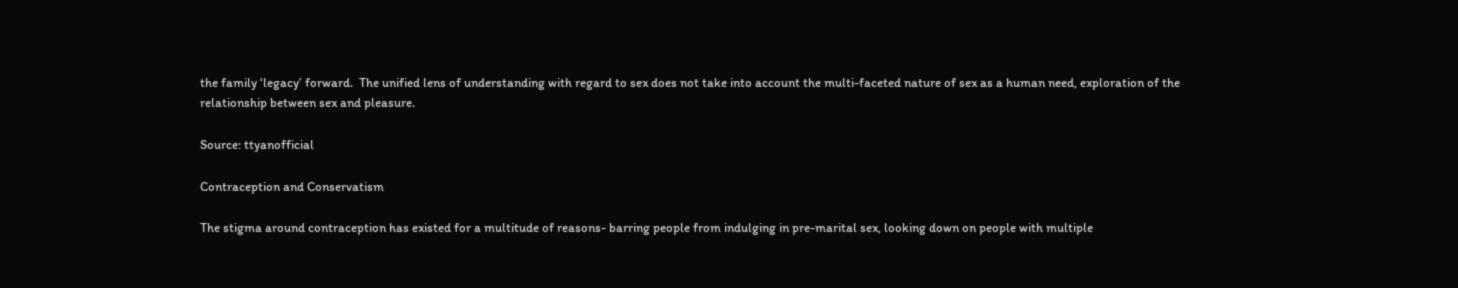the family ‘legacy’ forward.  The unified lens of understanding with regard to sex does not take into account the multi-faceted nature of sex as a human need, exploration of the relationship between sex and pleasure.

Source: ttyanofficial

Contraception and Conservatism

The stigma around contraception has existed for a multitude of reasons- barring people from indulging in pre-marital sex, looking down on people with multiple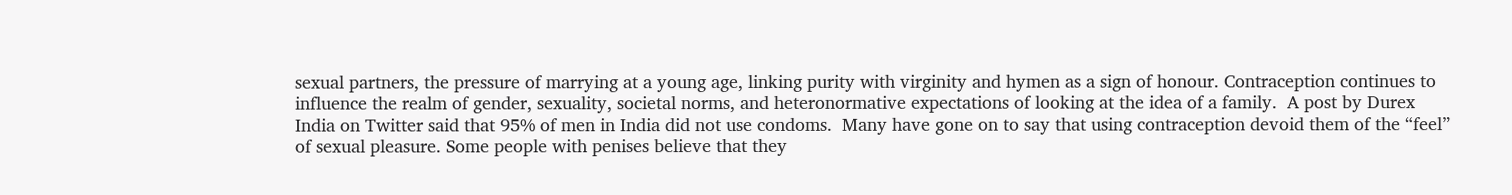sexual partners, the pressure of marrying at a young age, linking purity with virginity and hymen as a sign of honour. Contraception continues to influence the realm of gender, sexuality, societal norms, and heteronormative expectations of looking at the idea of a family.  A post by Durex India on Twitter said that 95% of men in India did not use condoms.  Many have gone on to say that using contraception devoid them of the “feel” of sexual pleasure. Some people with penises believe that they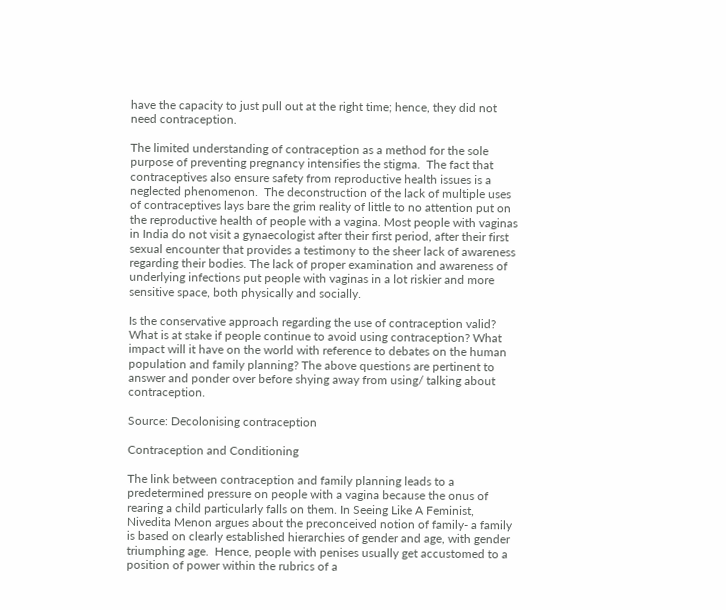have the capacity to just pull out at the right time; hence, they did not need contraception.

The limited understanding of contraception as a method for the sole purpose of preventing pregnancy intensifies the stigma.  The fact that contraceptives also ensure safety from reproductive health issues is a neglected phenomenon.  The deconstruction of the lack of multiple uses of contraceptives lays bare the grim reality of little to no attention put on the reproductive health of people with a vagina. Most people with vaginas in India do not visit a gynaecologist after their first period, after their first sexual encounter that provides a testimony to the sheer lack of awareness regarding their bodies. The lack of proper examination and awareness of underlying infections put people with vaginas in a lot riskier and more sensitive space, both physically and socially.

Is the conservative approach regarding the use of contraception valid? What is at stake if people continue to avoid using contraception? What impact will it have on the world with reference to debates on the human population and family planning? The above questions are pertinent to answer and ponder over before shying away from using/ talking about contraception.

Source: Decolonising contraception

Contraception and Conditioning

The link between contraception and family planning leads to a predetermined pressure on people with a vagina because the onus of rearing a child particularly falls on them. In Seeing Like A Feminist, Nivedita Menon argues about the preconceived notion of family- a family is based on clearly established hierarchies of gender and age, with gender triumphing age.  Hence, people with penises usually get accustomed to a position of power within the rubrics of a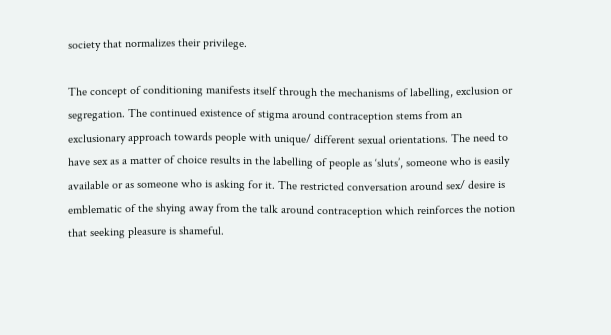society that normalizes their privilege.

The concept of conditioning manifests itself through the mechanisms of labelling, exclusion or segregation. The continued existence of stigma around contraception stems from an exclusionary approach towards people with unique/ different sexual orientations. The need to have sex as a matter of choice results in the labelling of people as ‘sluts’, someone who is easily available or as someone who is asking for it. The restricted conversation around sex/ desire is emblematic of the shying away from the talk around contraception which reinforces the notion that seeking pleasure is shameful.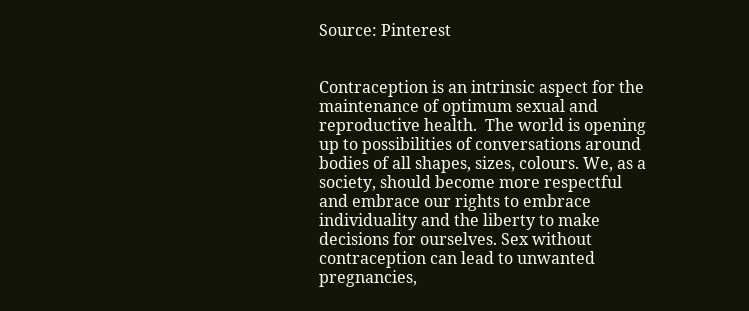Source: Pinterest


Contraception is an intrinsic aspect for the maintenance of optimum sexual and reproductive health.  The world is opening up to possibilities of conversations around bodies of all shapes, sizes, colours. We, as a society, should become more respectful and embrace our rights to embrace individuality and the liberty to make decisions for ourselves. Sex without contraception can lead to unwanted pregnancies,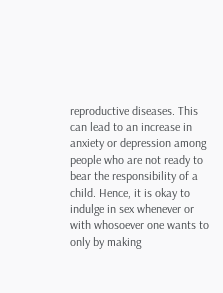reproductive diseases. This can lead to an increase in anxiety or depression among people who are not ready to bear the responsibility of a child. Hence, it is okay to indulge in sex whenever or with whosoever one wants to only by making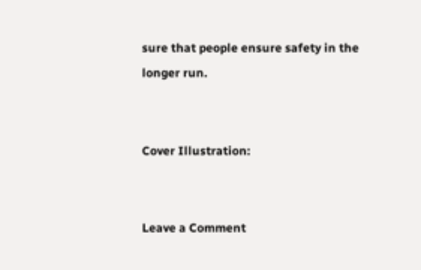sure that people ensure safety in the longer run.


Cover Illustration:


Leave a Comment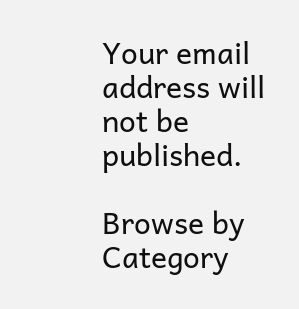Your email address will not be published.

Browse by Category